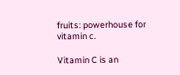fruits: powerhouse for vitamin c.

Vitamin C is an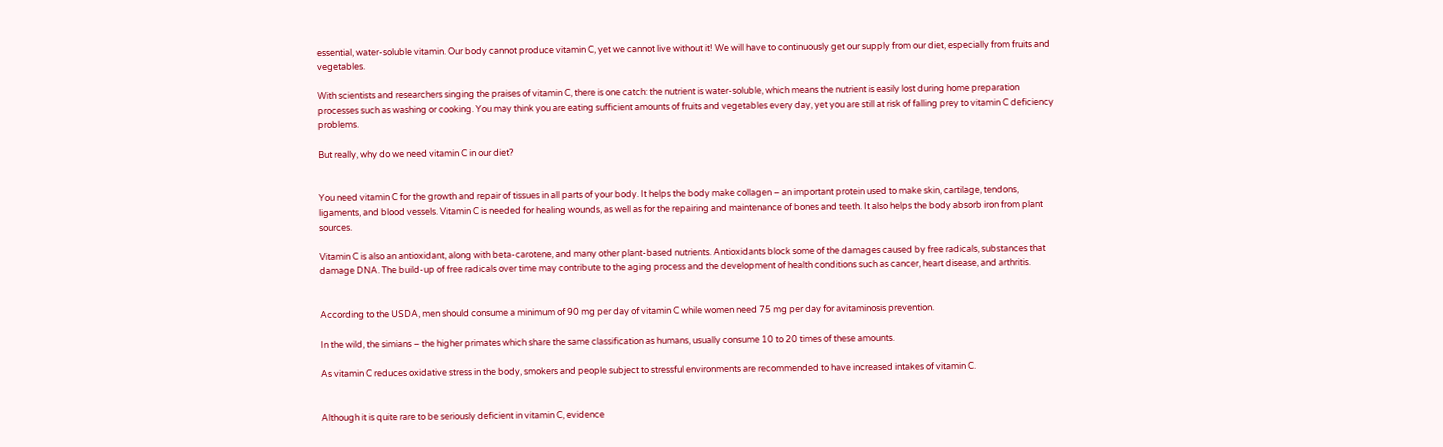essential, water-soluble vitamin. Our body cannot produce vitamin C, yet we cannot live without it! We will have to continuously get our supply from our diet, especially from fruits and vegetables.

With scientists and researchers singing the praises of vitamin C, there is one catch: the nutrient is water-soluble, which means the nutrient is easily lost during home preparation processes such as washing or cooking. You may think you are eating sufficient amounts of fruits and vegetables every day, yet you are still at risk of falling prey to vitamin C deficiency problems.

But really, why do we need vitamin C in our diet?


You need vitamin C for the growth and repair of tissues in all parts of your body. It helps the body make collagen – an important protein used to make skin, cartilage, tendons, ligaments, and blood vessels. Vitamin C is needed for healing wounds, as well as for the repairing and maintenance of bones and teeth. It also helps the body absorb iron from plant sources.

Vitamin C is also an antioxidant, along with beta-carotene, and many other plant-based nutrients. Antioxidants block some of the damages caused by free radicals, substances that damage DNA. The build-up of free radicals over time may contribute to the aging process and the development of health conditions such as cancer, heart disease, and arthritis.


According to the USDA, men should consume a minimum of 90 mg per day of vitamin C while women need 75 mg per day for avitaminosis prevention.

In the wild, the simians – the higher primates which share the same classification as humans, usually consume 10 to 20 times of these amounts.

As vitamin C reduces oxidative stress in the body, smokers and people subject to stressful environments are recommended to have increased intakes of vitamin C.


Although it is quite rare to be seriously deficient in vitamin C, evidence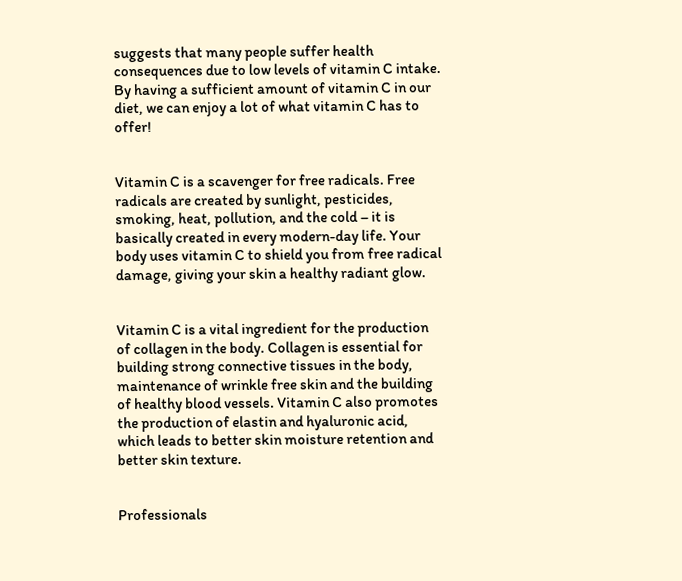suggests that many people suffer health consequences due to low levels of vitamin C intake. By having a sufficient amount of vitamin C in our diet, we can enjoy a lot of what vitamin C has to offer!


Vitamin C is a scavenger for free radicals. Free radicals are created by sunlight, pesticides, smoking, heat, pollution, and the cold – it is basically created in every modern-day life. Your body uses vitamin C to shield you from free radical damage, giving your skin a healthy radiant glow.


Vitamin C is a vital ingredient for the production of collagen in the body. Collagen is essential for building strong connective tissues in the body, maintenance of wrinkle free skin and the building of healthy blood vessels. Vitamin C also promotes the production of elastin and hyaluronic acid, which leads to better skin moisture retention and better skin texture.


Professionals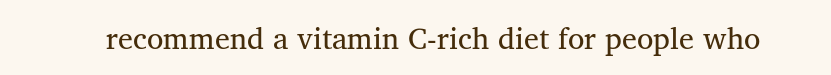recommend a vitamin C-rich diet for people who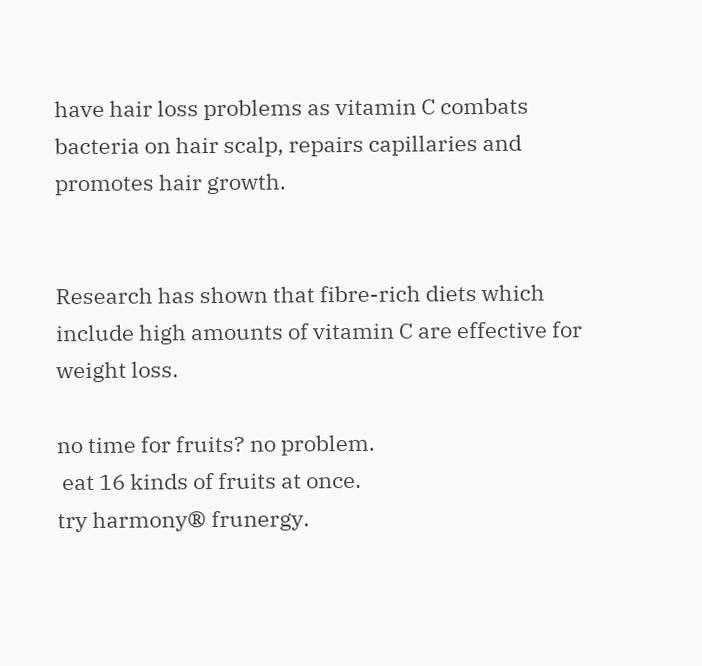have hair loss problems as vitamin C combats bacteria on hair scalp, repairs capillaries and promotes hair growth.


Research has shown that fibre-rich diets which include high amounts of vitamin C are effective for weight loss.

no time for fruits? no problem.
 eat 16 kinds of fruits at once.
try harmony® frunergy.